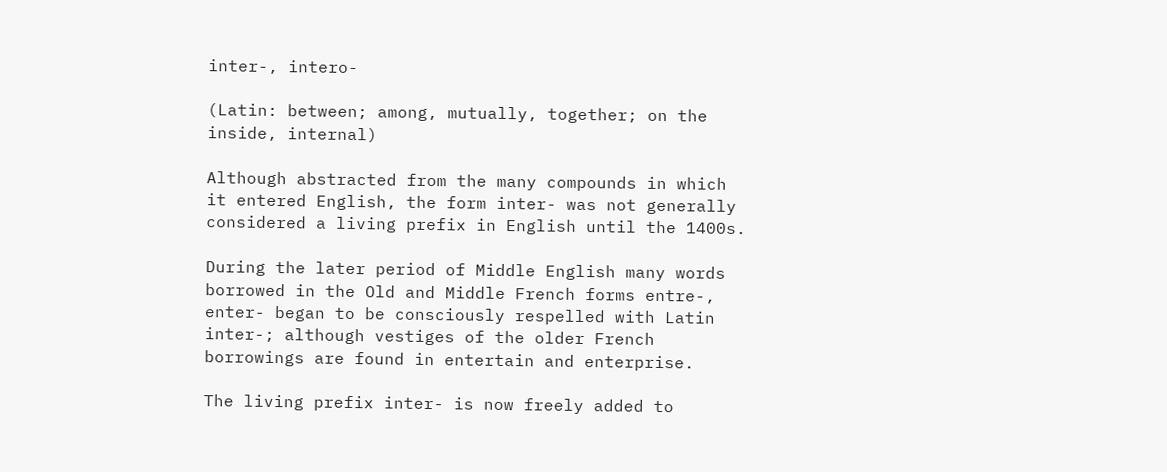inter-, intero-

(Latin: between; among, mutually, together; on the inside, internal)

Although abstracted from the many compounds in which it entered English, the form inter- was not generally considered a living prefix in English until the 1400s.

During the later period of Middle English many words borrowed in the Old and Middle French forms entre-, enter- began to be consciously respelled with Latin inter-; although vestiges of the older French borrowings are found in entertain and enterprise.

The living prefix inter- is now freely added to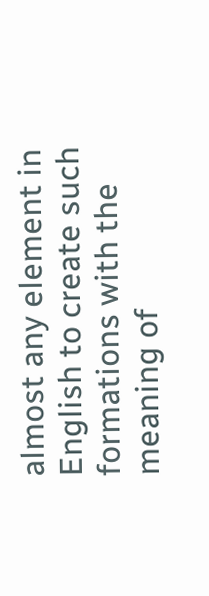almost any element in English to create such formations with the meaning of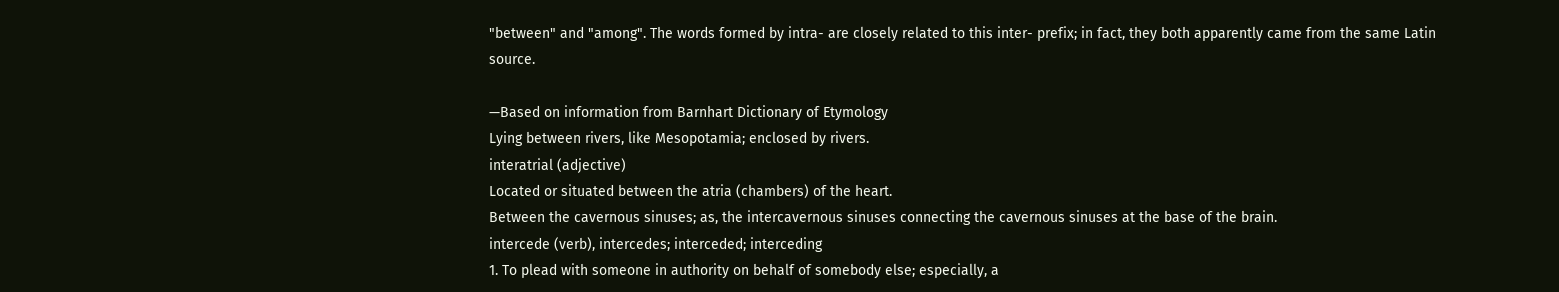"between" and "among". The words formed by intra- are closely related to this inter- prefix; in fact, they both apparently came from the same Latin source.

—Based on information from Barnhart Dictionary of Etymology
Lying between rivers, like Mesopotamia; enclosed by rivers.
interatrial (adjective)
Located or situated between the atria (chambers) of the heart.
Between the cavernous sinuses; as, the intercavernous sinuses connecting the cavernous sinuses at the base of the brain.
intercede (verb), intercedes; interceded; interceding
1. To plead with someone in authority on behalf of somebody else; especially, a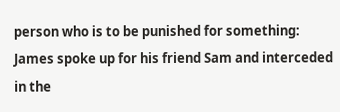person who is to be punished for something: James spoke up for his friend Sam and interceded in the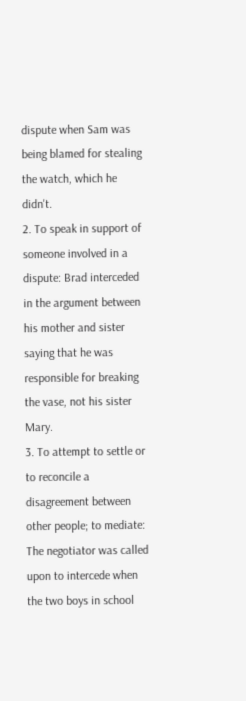dispute when Sam was being blamed for stealing the watch, which he didn't.
2. To speak in support of someone involved in a dispute: Brad interceded in the argument between his mother and sister saying that he was responsible for breaking the vase, not his sister Mary.
3. To attempt to settle or to reconcile a disagreement between other people; to mediate: The negotiator was called upon to intercede when the two boys in school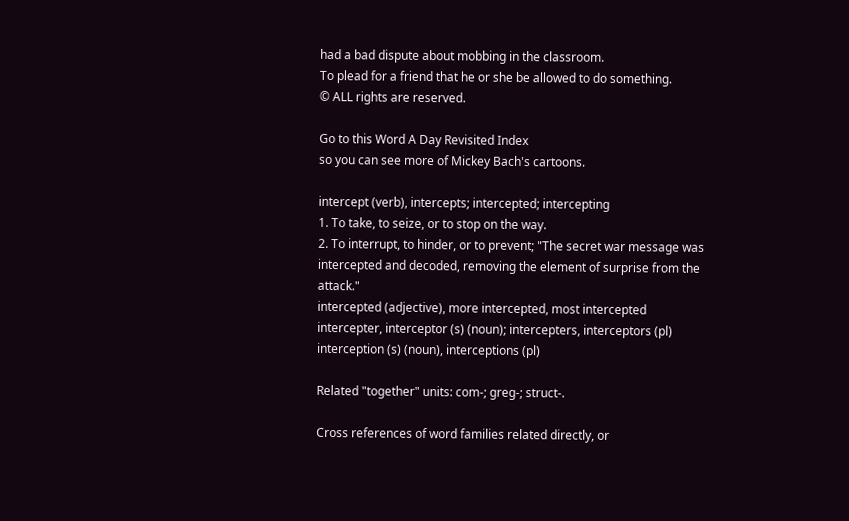had a bad dispute about mobbing in the classroom.
To plead for a friend that he or she be allowed to do something.
© ALL rights are reserved.

Go to this Word A Day Revisited Index
so you can see more of Mickey Bach's cartoons.

intercept (verb), intercepts; intercepted; intercepting
1. To take, to seize, or to stop on the way.
2. To interrupt, to hinder, or to prevent; "The secret war message was intercepted and decoded, removing the element of surprise from the attack."
intercepted (adjective), more intercepted, most intercepted
intercepter, interceptor (s) (noun); intercepters, interceptors (pl)
interception (s) (noun), interceptions (pl)

Related "together" units: com-; greg-; struct-.

Cross references of word families related directly, or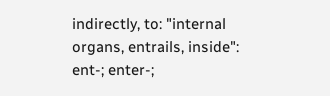indirectly, to: "internal organs, entrails, inside": ent-; enter-;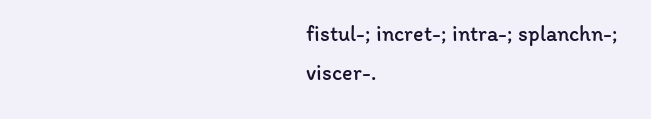fistul-; incret-; intra-; splanchn-; viscer-.